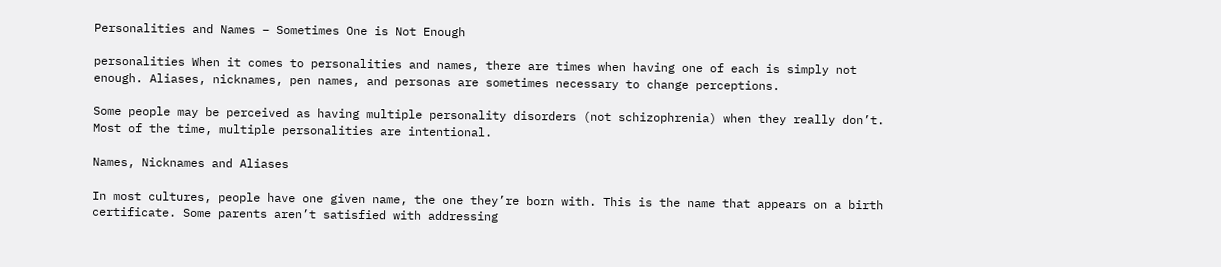Personalities and Names – Sometimes One is Not Enough

personalities When it comes to personalities and names, there are times when having one of each is simply not enough. Aliases, nicknames, pen names, and personas are sometimes necessary to change perceptions.

Some people may be perceived as having multiple personality disorders (not schizophrenia) when they really don’t. Most of the time, multiple personalities are intentional.

Names, Nicknames and Aliases

In most cultures, people have one given name, the one they’re born with. This is the name that appears on a birth certificate. Some parents aren’t satisfied with addressing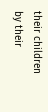their children by their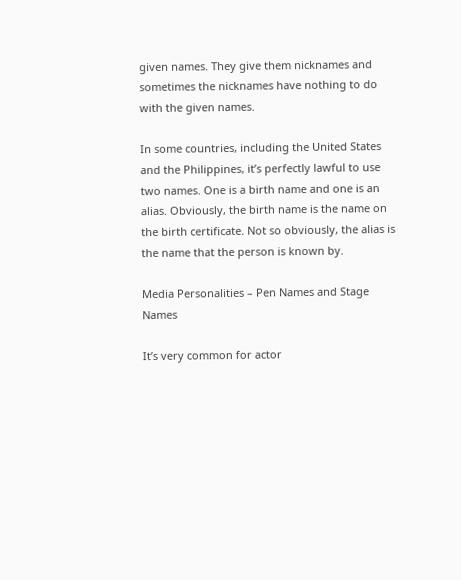given names. They give them nicknames and sometimes the nicknames have nothing to do with the given names.

In some countries, including the United States and the Philippines, it’s perfectly lawful to use two names. One is a birth name and one is an alias. Obviously, the birth name is the name on the birth certificate. Not so obviously, the alias is the name that the person is known by.

Media Personalities – Pen Names and Stage Names

It’s very common for actor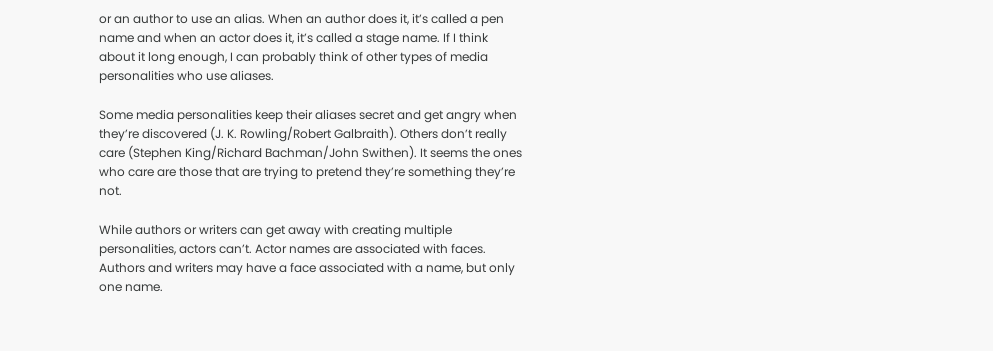or an author to use an alias. When an author does it, it’s called a pen name and when an actor does it, it’s called a stage name. If I think about it long enough, I can probably think of other types of media personalities who use aliases.

Some media personalities keep their aliases secret and get angry when they’re discovered (J. K. Rowling/Robert Galbraith). Others don’t really care (Stephen King/Richard Bachman/John Swithen). It seems the ones who care are those that are trying to pretend they’re something they’re not.

While authors or writers can get away with creating multiple personalities, actors can’t. Actor names are associated with faces. Authors and writers may have a face associated with a name, but only one name.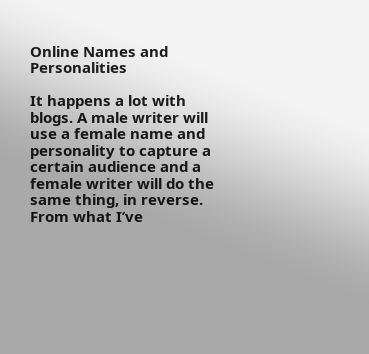Online Names and Personalities

It happens a lot with blogs. A male writer will use a female name and personality to capture a certain audience and a female writer will do the same thing, in reverse. From what I’ve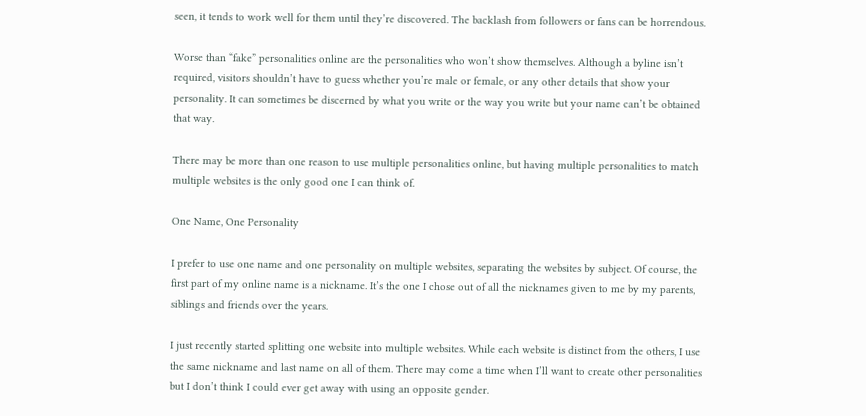seen, it tends to work well for them until they’re discovered. The backlash from followers or fans can be horrendous.

Worse than “fake” personalities online are the personalities who won’t show themselves. Although a byline isn’t required, visitors shouldn’t have to guess whether you’re male or female, or any other details that show your personality. It can sometimes be discerned by what you write or the way you write but your name can’t be obtained that way.

There may be more than one reason to use multiple personalities online, but having multiple personalities to match multiple websites is the only good one I can think of.

One Name, One Personality

I prefer to use one name and one personality on multiple websites, separating the websites by subject. Of course, the first part of my online name is a nickname. It’s the one I chose out of all the nicknames given to me by my parents, siblings and friends over the years.

I just recently started splitting one website into multiple websites. While each website is distinct from the others, I use the same nickname and last name on all of them. There may come a time when I’ll want to create other personalities but I don’t think I could ever get away with using an opposite gender.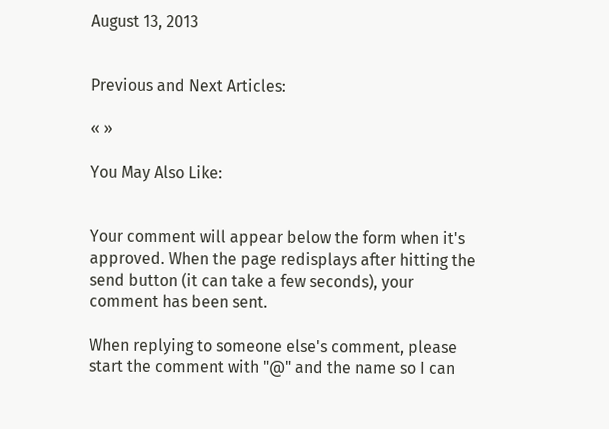August 13, 2013


Previous and Next Articles:

« »

You May Also Like:


Your comment will appear below the form when it's approved. When the page redisplays after hitting the send button (it can take a few seconds), your comment has been sent.

When replying to someone else's comment, please start the comment with "@" and the name so I can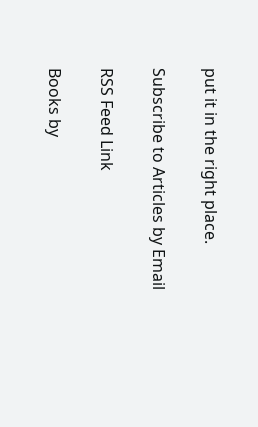put it in the right place.

Subscribe to Articles by Email

RSS Feed Link

Books by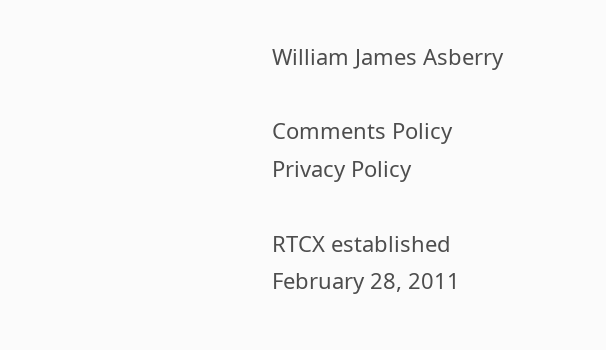William James Asberry

Comments Policy
Privacy Policy

RTCX established February 28, 2011